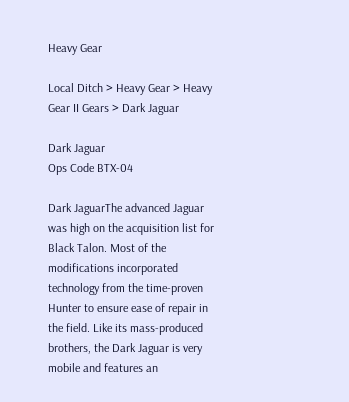Heavy Gear

Local Ditch > Heavy Gear > Heavy Gear II Gears > Dark Jaguar

Dark Jaguar
Ops Code BTX-04

Dark JaguarThe advanced Jaguar was high on the acquisition list for Black Talon. Most of the modifications incorporated technology from the time-proven Hunter to ensure ease of repair in the field. Like its mass-produced brothers, the Dark Jaguar is very mobile and features an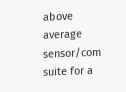above average sensor/com suite for a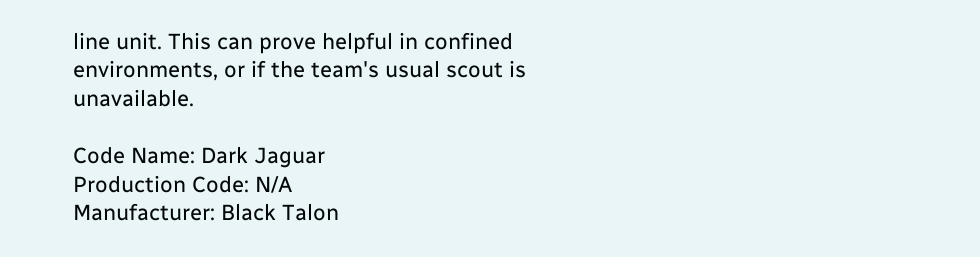line unit. This can prove helpful in confined environments, or if the team's usual scout is unavailable.

Code Name: Dark Jaguar
Production Code: N/A
Manufacturer: Black Talon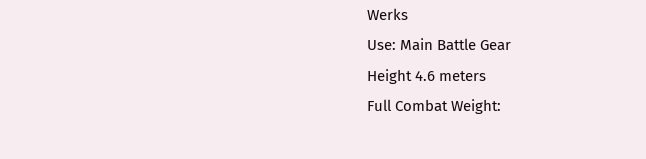Werks
Use: Main Battle Gear
Height 4.6 meters
Full Combat Weight: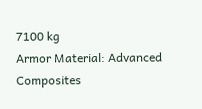7100 kg
Armor Material: Advanced Composites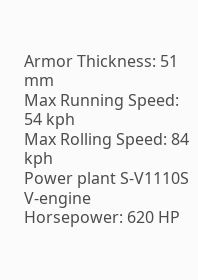Armor Thickness: 51 mm
Max Running Speed: 54 kph
Max Rolling Speed: 84 kph
Power plant S-V1110S V-engine
Horsepower: 620 HP